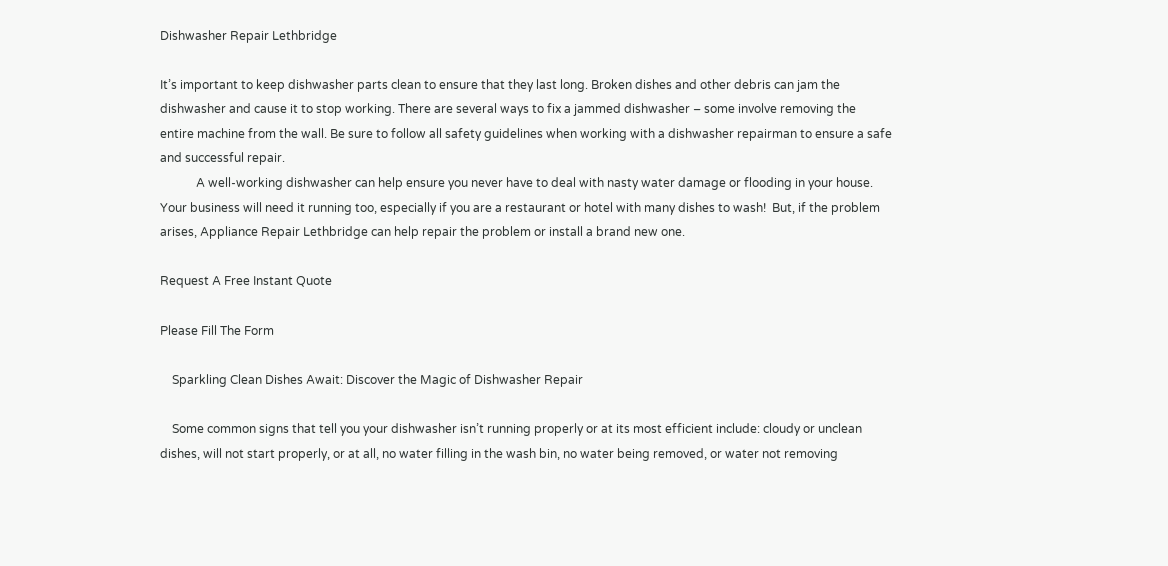Dishwasher Repair Lethbridge

It’s important to keep dishwasher parts clean to ensure that they last long. Broken dishes and other debris can jam the dishwasher and cause it to stop working. There are several ways to fix a jammed dishwasher – some involve removing the entire machine from the wall. Be sure to follow all safety guidelines when working with a dishwasher repairman to ensure a safe and successful repair.
            A well-working dishwasher can help ensure you never have to deal with nasty water damage or flooding in your house. Your business will need it running too, especially if you are a restaurant or hotel with many dishes to wash!  But, if the problem arises, Appliance Repair Lethbridge can help repair the problem or install a brand new one.

Request A Free Instant Quote

Please Fill The Form

    Sparkling Clean Dishes Await: Discover the Magic of Dishwasher Repair

    Some common signs that tell you your dishwasher isn’t running properly or at its most efficient include: cloudy or unclean dishes, will not start properly, or at all, no water filling in the wash bin, no water being removed, or water not removing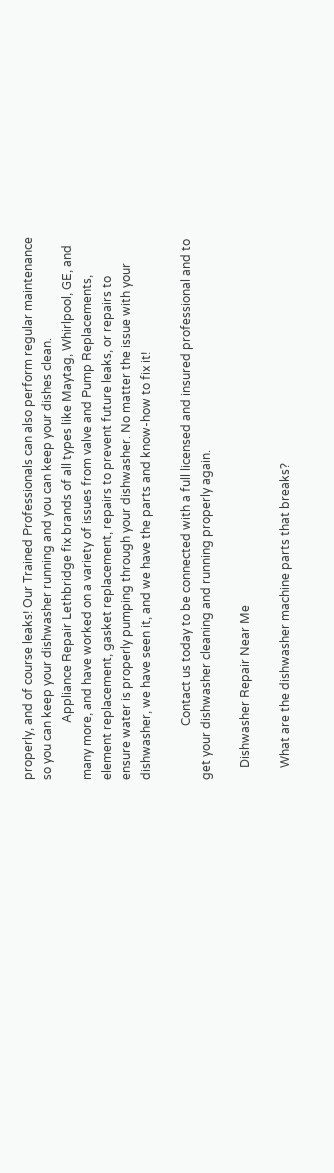properly, and of course leaks! Our Trained Professionals can also perform regular maintenance so you can keep your dishwasher running and you can keep your dishes clean.
                   Appliance Repair Lethbridge fix brands of all types like Maytag, Whirlpool, GE, and many more, and have worked on a variety of issues from valve and Pump Replacements, element replacement, gasket replacement, repairs to prevent future leaks, or repairs to ensure water is properly pumping through your dishwasher. No matter the issue with your dishwasher, we have seen it, and we have the parts and know-how to fix it!

                  Contact us today to be connected with a full licensed and insured professional and to get your dishwasher cleaning and running properly again.

    Dishwasher Repair Near Me

    What are the dishwasher machine parts that breaks?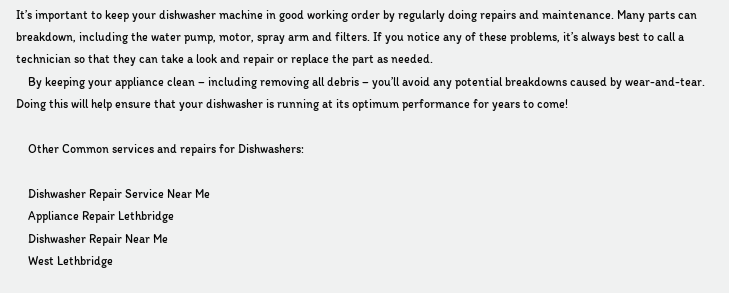It’s important to keep your dishwasher machine in good working order by regularly doing repairs and maintenance. Many parts can breakdown, including the water pump, motor, spray arm and filters. If you notice any of these problems, it’s always best to call a technician so that they can take a look and repair or replace the part as needed.
    By keeping your appliance clean – including removing all debris – you’ll avoid any potential breakdowns caused by wear-and-tear. Doing this will help ensure that your dishwasher is running at its optimum performance for years to come!

    Other Common services and repairs for Dishwashers:

    Dishwasher Repair Service Near Me
    Appliance Repair Lethbridge
    Dishwasher Repair Near Me
    West Lethbridge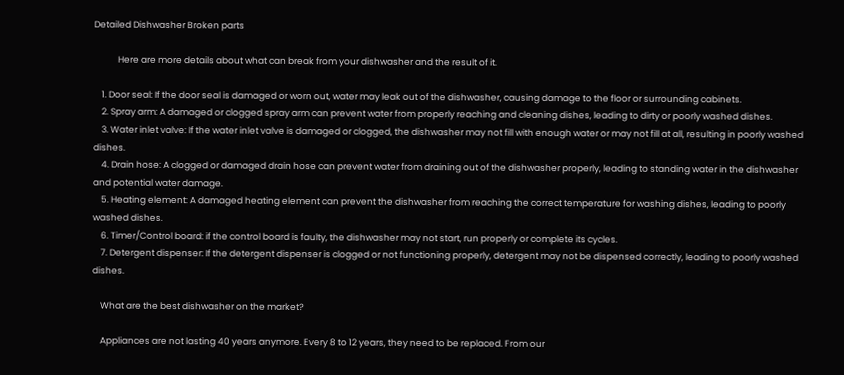Detailed Dishwasher Broken parts

            Here are more details about what can break from your dishwasher and the result of it.

    1. Door seal: If the door seal is damaged or worn out, water may leak out of the dishwasher, causing damage to the floor or surrounding cabinets.
    2. Spray arm: A damaged or clogged spray arm can prevent water from properly reaching and cleaning dishes, leading to dirty or poorly washed dishes.
    3. Water inlet valve: If the water inlet valve is damaged or clogged, the dishwasher may not fill with enough water or may not fill at all, resulting in poorly washed dishes.
    4. Drain hose: A clogged or damaged drain hose can prevent water from draining out of the dishwasher properly, leading to standing water in the dishwasher and potential water damage.
    5. Heating element: A damaged heating element can prevent the dishwasher from reaching the correct temperature for washing dishes, leading to poorly washed dishes.
    6. Timer/Control board: if the control board is faulty, the dishwasher may not start, run properly or complete its cycles.
    7. Detergent dispenser: If the detergent dispenser is clogged or not functioning properly, detergent may not be dispensed correctly, leading to poorly washed dishes.

    What are the best dishwasher on the market?

    Appliances are not lasting 40 years anymore. Every 8 to 12 years, they need to be replaced. From our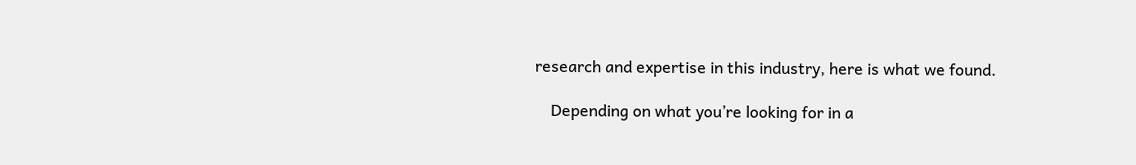research and expertise in this industry, here is what we found.

    Depending on what you’re looking for in a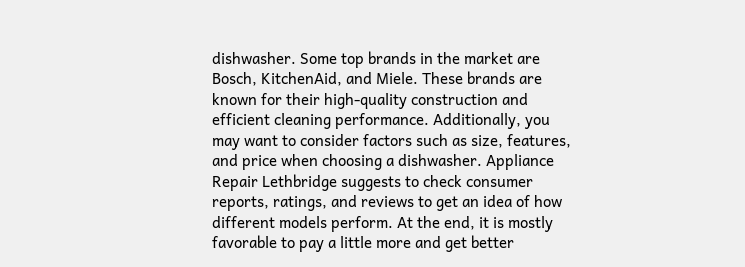dishwasher. Some top brands in the market are Bosch, KitchenAid, and Miele. These brands are known for their high-quality construction and efficient cleaning performance. Additionally, you may want to consider factors such as size, features, and price when choosing a dishwasher. Appliance Repair Lethbridge suggests to check consumer reports, ratings, and reviews to get an idea of how different models perform. At the end, it is mostly favorable to pay a little more and get better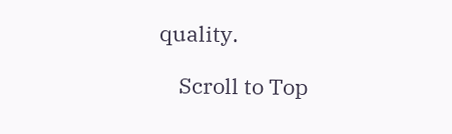quality.

    Scroll to Top